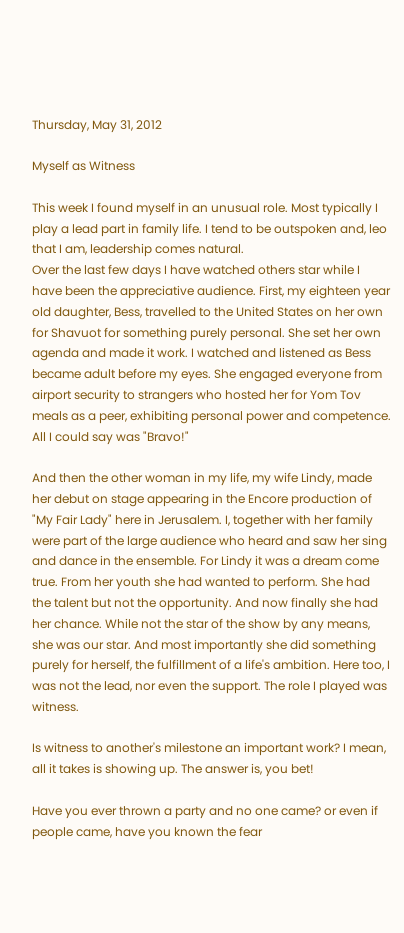Thursday, May 31, 2012

Myself as Witness

This week I found myself in an unusual role. Most typically I play a lead part in family life. I tend to be outspoken and, leo that I am, leadership comes natural.
Over the last few days I have watched others star while I have been the appreciative audience. First, my eighteen year old daughter, Bess, travelled to the United States on her own for Shavuot for something purely personal. She set her own agenda and made it work. I watched and listened as Bess became adult before my eyes. She engaged everyone from airport security to strangers who hosted her for Yom Tov meals as a peer, exhibiting personal power and competence. All I could say was "Bravo!"

And then the other woman in my life, my wife Lindy, made her debut on stage appearing in the Encore production of "My Fair Lady" here in Jerusalem. I, together with her family were part of the large audience who heard and saw her sing and dance in the ensemble. For Lindy it was a dream come true. From her youth she had wanted to perform. She had the talent but not the opportunity. And now finally she had her chance. While not the star of the show by any means, she was our star. And most importantly she did something purely for herself, the fulfillment of a life's ambition. Here too, I was not the lead, nor even the support. The role I played was witness.

Is witness to another's milestone an important work? I mean, all it takes is showing up. The answer is, you bet!

Have you ever thrown a party and no one came? or even if people came, have you known the fear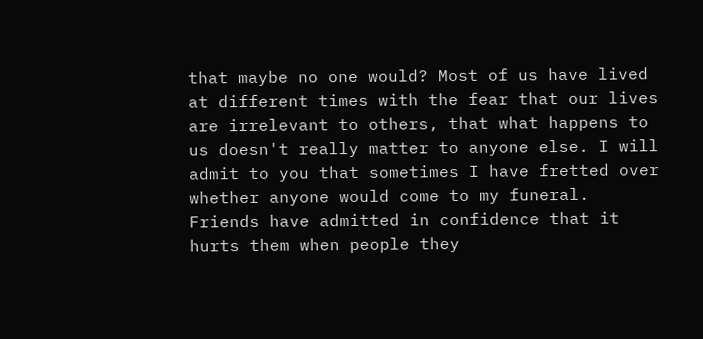that maybe no one would? Most of us have lived at different times with the fear that our lives are irrelevant to others, that what happens to us doesn't really matter to anyone else. I will admit to you that sometimes I have fretted over whether anyone would come to my funeral. Friends have admitted in confidence that it hurts them when people they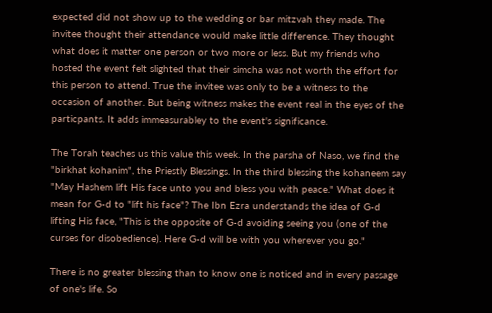expected did not show up to the wedding or bar mitzvah they made. The invitee thought their attendance would make little difference. They thought what does it matter one person or two more or less. But my friends who hosted the event felt slighted that their simcha was not worth the effort for this person to attend. True the invitee was only to be a witness to the occasion of another. But being witness makes the event real in the eyes of the particpants. It adds immeasurabley to the event's significance.

The Torah teaches us this value this week. In the parsha of Naso, we find the "birkhat kohanim", the Priestly Blessings. In the third blessing the kohaneem say "May Hashem lift His face unto you and bless you with peace." What does it mean for G-d to "lift his face"? The Ibn Ezra understands the idea of G-d lifting His face, "This is the opposite of G-d avoiding seeing you (one of the curses for disobedience). Here G-d will be with you wherever you go."

There is no greater blessing than to know one is noticed and in every passage of one's life. So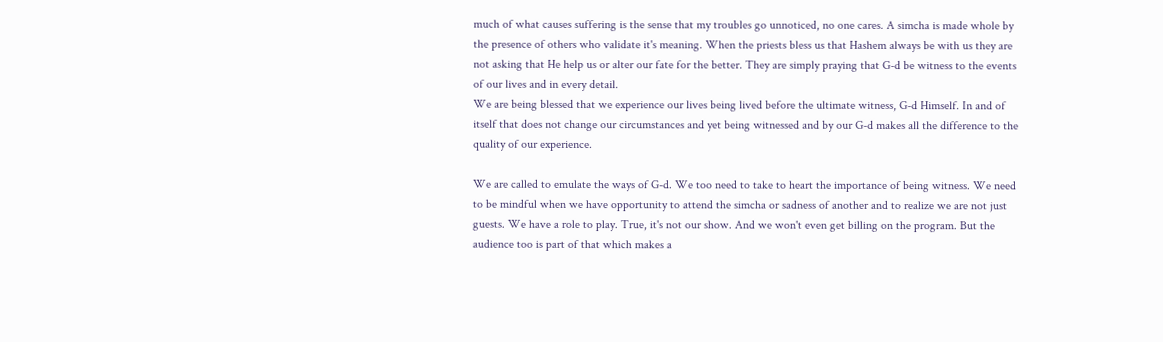much of what causes suffering is the sense that my troubles go unnoticed, no one cares. A simcha is made whole by the presence of others who validate it's meaning. When the priests bless us that Hashem always be with us they are not asking that He help us or alter our fate for the better. They are simply praying that G-d be witness to the events of our lives and in every detail.
We are being blessed that we experience our lives being lived before the ultimate witness, G-d Himself. In and of itself that does not change our circumstances and yet being witnessed and by our G-d makes all the difference to the quality of our experience.

We are called to emulate the ways of G-d. We too need to take to heart the importance of being witness. We need to be mindful when we have opportunity to attend the simcha or sadness of another and to realize we are not just guests. We have a role to play. True, it's not our show. And we won't even get billing on the program. But the audience too is part of that which makes a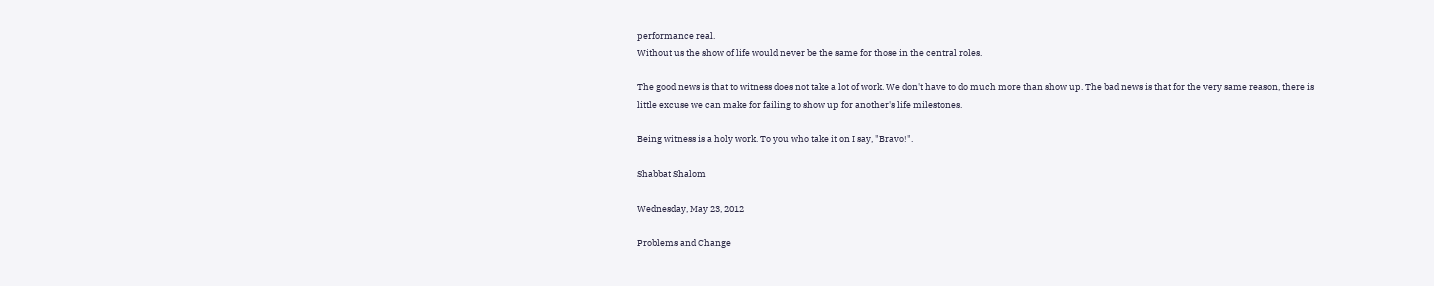performance real.
Without us the show of life would never be the same for those in the central roles.

The good news is that to witness does not take a lot of work. We don't have to do much more than show up. The bad news is that for the very same reason, there is little excuse we can make for failing to show up for another's life milestones.

Being witness is a holy work. To you who take it on I say, "Bravo!".

Shabbat Shalom

Wednesday, May 23, 2012

Problems and Change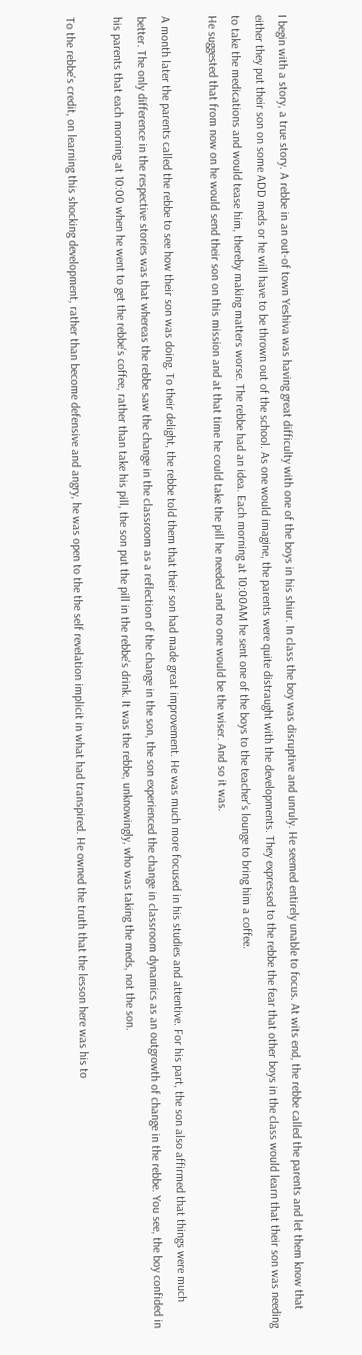I begin with a story, a true story. A rebbe in an out-of town Yeshiva was having great difficulty with one of the boys in his shiur. In class the boy was disruptive and unruly. He seemed entirely unable to focus. At wits end, the rebbe called the parents and let them know that either they put their son on some ADD meds or he will have to be thrown out of the school. As one would imagine, the parents were quite distraught with the developments. They expressed to the rebbe the fear that other boys in the class would learn that their son was needing to take the medications and would tease him, thereby making matters worse. The rebbe had an idea. Each morning at 10:00AM he sent one of the boys to the teacher's lounge to bring him a coffee.
He suggested that from now on he would send their son on this mission and at that time he could take the pill he needed and no one would be the wiser. And so it was.

A month later the parents called the rebbe to see how their son was doing. To their delight, the rebbe told them that their son had made great improvement. He was much more focused in his studies and attentive. For his part, the son also affirmed that things were much better. The only difference in the respective stories was that whereas the rebbe saw the change in the classroom as a reflection of the change in the son, the son experienced the change in classroom dynamics as an outgrowth of change in the rebbe. You see, the boy confided in his parents that each morning at 10:00 when he went to get the rebbe's coffee, rather than take his pill, the son put the pill in the rebbe's drink. It was the rebbe, unknowingly, who was taking the meds, not the son.

To the rebbe's credit, on learning this shocking development, rather than become defensive and angry, he was open to the the self revelation implicit in what had transpired. He owned the truth that the lesson here was his to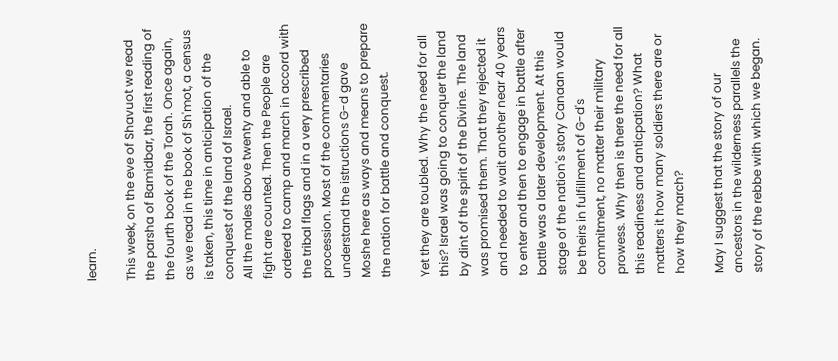learn.

This week, on the eve of Shavuot we read the parsha of Bamidbar, the first reading of the fourth book of the Torah. Once again, as we read in the book of Sh'mot, a census is taken, this time in anticipation of the conquest of the land of Israel.
All the males above twenty and able to fight are counted. Then the People are ordered to camp and march in accord with the tribal flags and in a very prescribed procession. Most of the commentaries understand the istructions G-d gave Moshe here as ways and means to prepare the nation for battle and conquest.

Yet they are toubled. Why the need for all this? Israel was going to conquer the land by dint of the spirit of the Divine. The land was promised them. That they rejected it and needed to wait another near 40 years to enter and then to engage in battle after battle was a later development. At this stage of the nation's story Canaan would be theirs in fulfillment of G-d's commitment, no matter their military prowess. Why then is there the need for all this readiness and anticpation? What matters it how many soldiers there are or how they march?

May I suggest that the story of our ancestors in the wilderness parallels the story of the rebbe with which we began.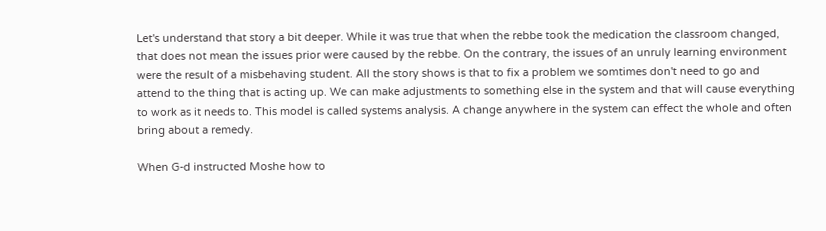Let's understand that story a bit deeper. While it was true that when the rebbe took the medication the classroom changed, that does not mean the issues prior were caused by the rebbe. On the contrary, the issues of an unruly learning environment were the result of a misbehaving student. All the story shows is that to fix a problem we somtimes don't need to go and attend to the thing that is acting up. We can make adjustments to something else in the system and that will cause everything to work as it needs to. This model is called systems analysis. A change anywhere in the system can effect the whole and often bring about a remedy.

When G-d instructed Moshe how to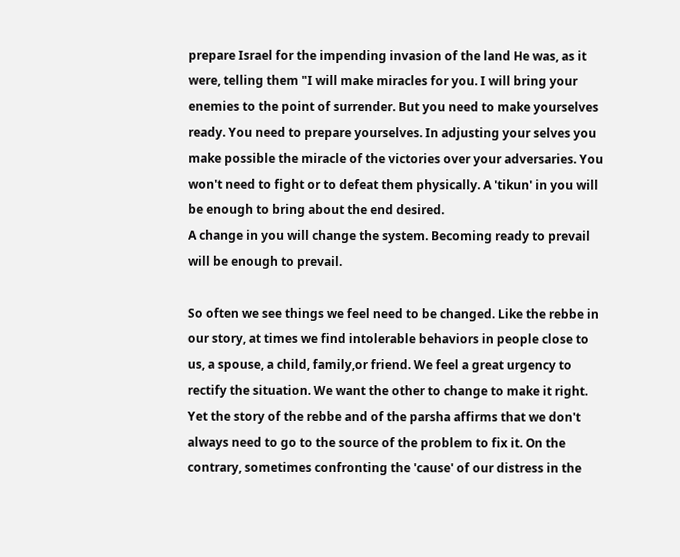prepare Israel for the impending invasion of the land He was, as it were, telling them "I will make miracles for you. I will bring your enemies to the point of surrender. But you need to make yourselves ready. You need to prepare yourselves. In adjusting your selves you make possible the miracle of the victories over your adversaries. You won't need to fight or to defeat them physically. A 'tikun' in you will be enough to bring about the end desired.
A change in you will change the system. Becoming ready to prevail will be enough to prevail.

So often we see things we feel need to be changed. Like the rebbe in our story, at times we find intolerable behaviors in people close to us, a spouse, a child, family,or friend. We feel a great urgency to rectify the situation. We want the other to change to make it right. Yet the story of the rebbe and of the parsha affirms that we don't always need to go to the source of the problem to fix it. On the contrary, sometimes confronting the 'cause' of our distress in the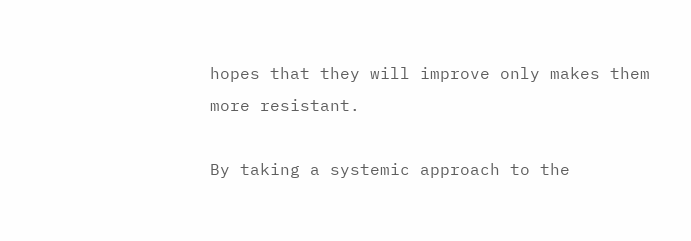hopes that they will improve only makes them more resistant.

By taking a systemic approach to the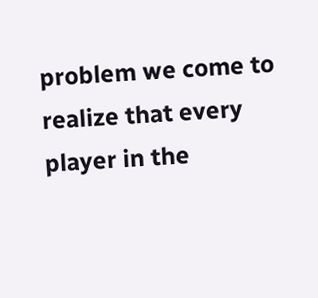problem we come to realize that every player in the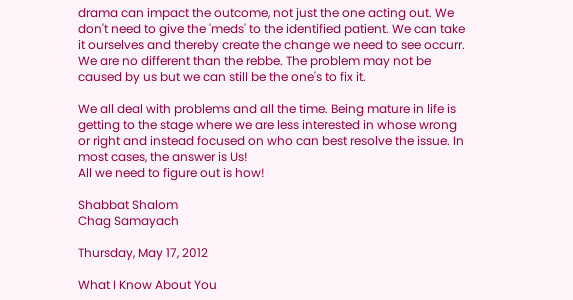drama can impact the outcome, not just the one acting out. We don't need to give the 'meds' to the identified patient. We can take it ourselves and thereby create the change we need to see occurr. We are no different than the rebbe. The problem may not be caused by us but we can still be the one's to fix it.

We all deal with problems and all the time. Being mature in life is getting to the stage where we are less interested in whose wrong or right and instead focused on who can best resolve the issue. In most cases, the answer is Us!
All we need to figure out is how!

Shabbat Shalom
Chag Samayach

Thursday, May 17, 2012

What I Know About You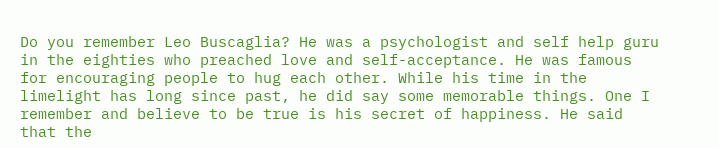Do you remember Leo Buscaglia? He was a psychologist and self help guru in the eighties who preached love and self-acceptance. He was famous for encouraging people to hug each other. While his time in the limelight has long since past, he did say some memorable things. One I remember and believe to be true is his secret of happiness. He said that the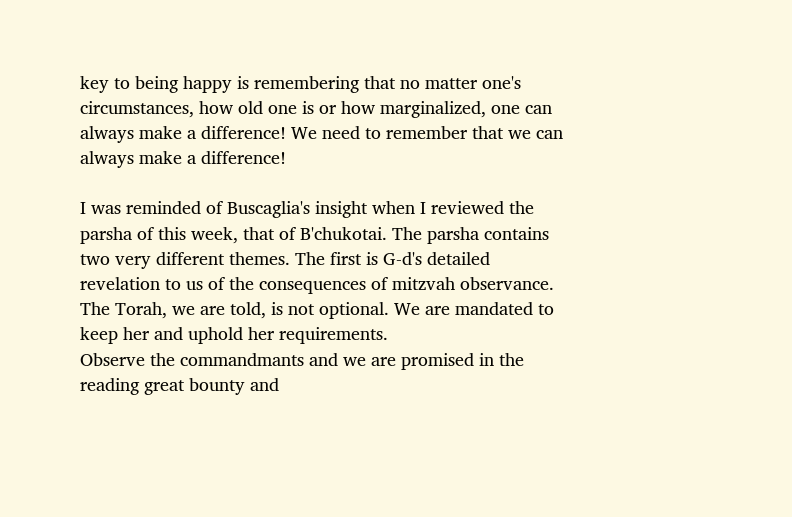key to being happy is remembering that no matter one's circumstances, how old one is or how marginalized, one can always make a difference! We need to remember that we can always make a difference!

I was reminded of Buscaglia's insight when I reviewed the parsha of this week, that of B'chukotai. The parsha contains two very different themes. The first is G-d's detailed revelation to us of the consequences of mitzvah observance. The Torah, we are told, is not optional. We are mandated to keep her and uphold her requirements.
Observe the commandmants and we are promised in the reading great bounty and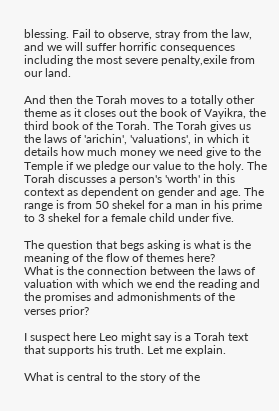blessing. Fail to observe, stray from the law, and we will suffer horrific consequences including the most severe penalty,exile from our land.

And then the Torah moves to a totally other theme as it closes out the book of Vayikra, the third book of the Torah. The Torah gives us the laws of 'arichin', 'valuations', in which it details how much money we need give to the Temple if we pledge our value to the holy. The Torah discusses a person's 'worth' in this context as dependent on gender and age. The range is from 50 shekel for a man in his prime to 3 shekel for a female child under five.

The question that begs asking is what is the meaning of the flow of themes here?
What is the connection between the laws of valuation with which we end the reading and the promises and admonishments of the verses prior?

I suspect here Leo might say is a Torah text that supports his truth. Let me explain.

What is central to the story of the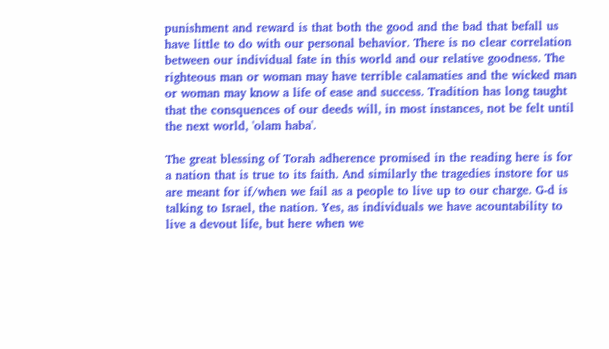punishment and reward is that both the good and the bad that befall us have little to do with our personal behavior. There is no clear correlation between our individual fate in this world and our relative goodness. The righteous man or woman may have terrible calamaties and the wicked man or woman may know a life of ease and success. Tradition has long taught that the consquences of our deeds will, in most instances, not be felt until the next world, 'olam haba'.

The great blessing of Torah adherence promised in the reading here is for a nation that is true to its faith. And similarly the tragedies instore for us are meant for if/when we fail as a people to live up to our charge. G-d is talking to Israel, the nation. Yes, as individuals we have acountability to live a devout life, but here when we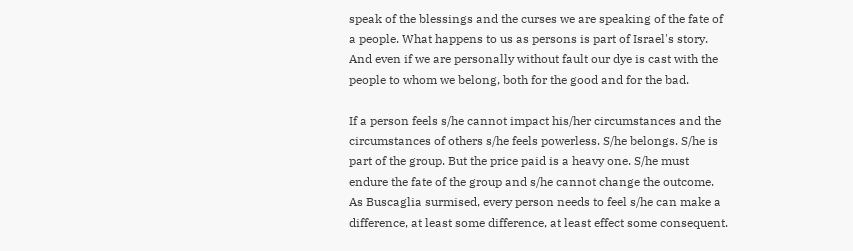speak of the blessings and the curses we are speaking of the fate of a people. What happens to us as persons is part of Israel's story. And even if we are personally without fault our dye is cast with the people to whom we belong, both for the good and for the bad.

If a person feels s/he cannot impact his/her circumstances and the circumstances of others s/he feels powerless. S/he belongs. S/he is part of the group. But the price paid is a heavy one. S/he must endure the fate of the group and s/he cannot change the outcome. As Buscaglia surmised, every person needs to feel s/he can make a difference, at least some difference, at least effect some consequent.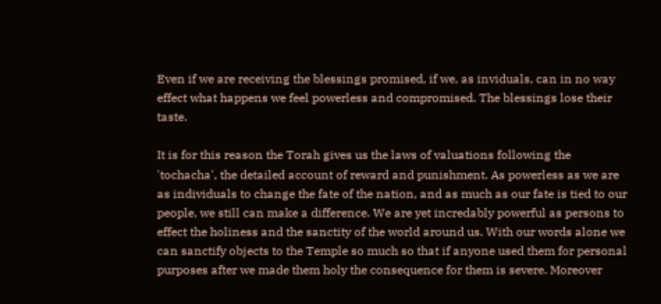Even if we are receiving the blessings promised, if we, as inviduals, can in no way effect what happens we feel powerless and compromised. The blessings lose their taste.

It is for this reason the Torah gives us the laws of valuations following the 'tochacha', the detailed account of reward and punishment. As powerless as we are as individuals to change the fate of the nation, and as much as our fate is tied to our people, we still can make a difference. We are yet incredably powerful as persons to effect the holiness and the sanctity of the world around us. With our words alone we can sanctify objects to the Temple so much so that if anyone used them for personal purposes after we made them holy the consequence for them is severe. Moreover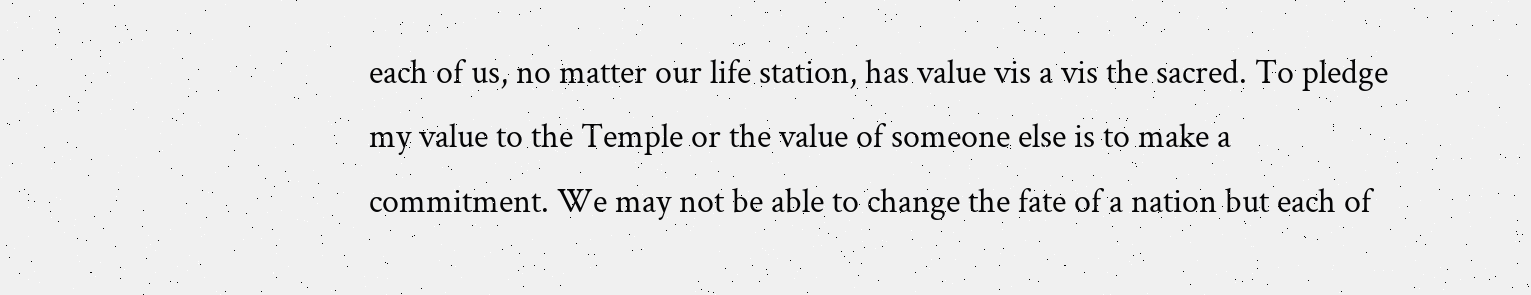each of us, no matter our life station, has value vis a vis the sacred. To pledge my value to the Temple or the value of someone else is to make a commitment. We may not be able to change the fate of a nation but each of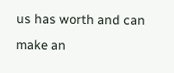us has worth and can make an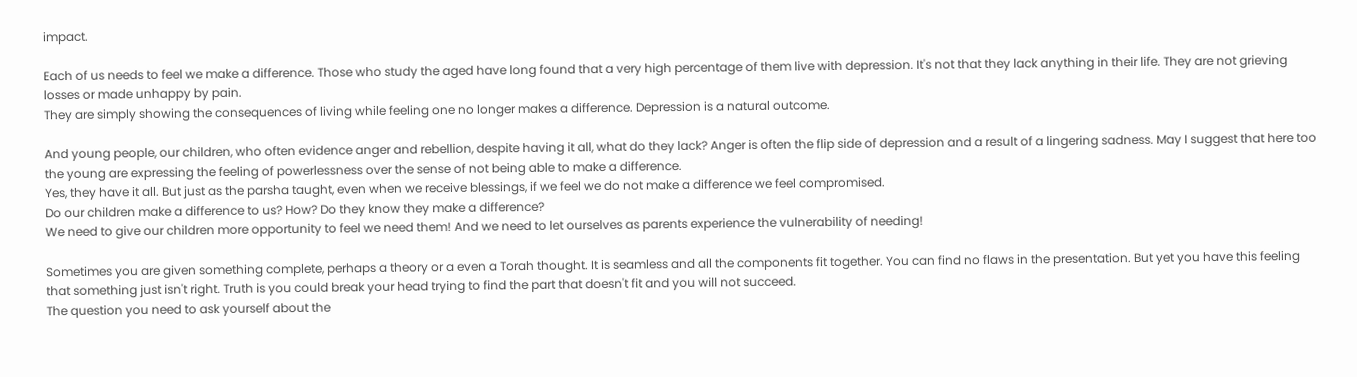impact.

Each of us needs to feel we make a difference. Those who study the aged have long found that a very high percentage of them live with depression. It's not that they lack anything in their life. They are not grieving losses or made unhappy by pain.
They are simply showing the consequences of living while feeling one no longer makes a difference. Depression is a natural outcome.

And young people, our children, who often evidence anger and rebellion, despite having it all, what do they lack? Anger is often the flip side of depression and a result of a lingering sadness. May I suggest that here too the young are expressing the feeling of powerlessness over the sense of not being able to make a difference.
Yes, they have it all. But just as the parsha taught, even when we receive blessings, if we feel we do not make a difference we feel compromised.
Do our children make a difference to us? How? Do they know they make a difference?
We need to give our children more opportunity to feel we need them! And we need to let ourselves as parents experience the vulnerability of needing!

Sometimes you are given something complete, perhaps a theory or a even a Torah thought. It is seamless and all the components fit together. You can find no flaws in the presentation. But yet you have this feeling that something just isn't right. Truth is you could break your head trying to find the part that doesn't fit and you will not succeed.
The question you need to ask yourself about the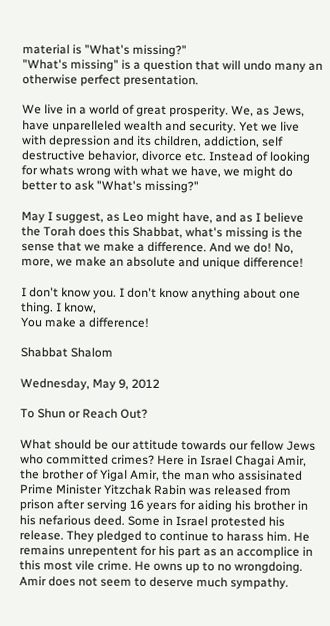material is "What's missing?"
"What's missing" is a question that will undo many an otherwise perfect presentation.

We live in a world of great prosperity. We, as Jews, have unparelleled wealth and security. Yet we live with depression and its children, addiction, self destructive behavior, divorce etc. Instead of looking for whats wrong with what we have, we might do better to ask "What's missing?"

May I suggest, as Leo might have, and as I believe the Torah does this Shabbat, what's missing is the sense that we make a difference. And we do! No, more, we make an absolute and unique difference!

I don't know you. I don't know anything about one thing. I know,
You make a difference!

Shabbat Shalom

Wednesday, May 9, 2012

To Shun or Reach Out?

What should be our attitude towards our fellow Jews who committed crimes? Here in Israel Chagai Amir, the brother of Yigal Amir, the man who assisinated Prime Minister Yitzchak Rabin was released from prison after serving 16 years for aiding his brother in his nefarious deed. Some in Israel protested his release. They pledged to continue to harass him. He remains unrepentent for his part as an accomplice in this most vile crime. He owns up to no wrongdoing. Amir does not seem to deserve much sympathy.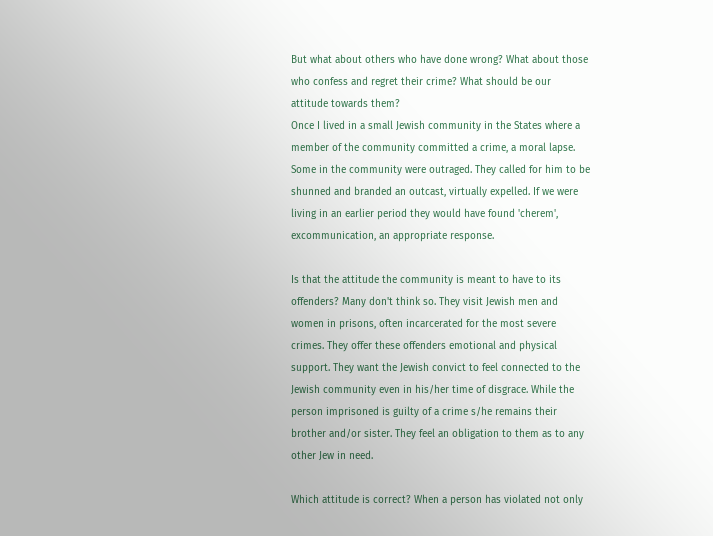But what about others who have done wrong? What about those who confess and regret their crime? What should be our attitude towards them?
Once I lived in a small Jewish community in the States where a member of the community committed a crime, a moral lapse. Some in the community were outraged. They called for him to be shunned and branded an outcast, virtually expelled. If we were living in an earlier period they would have found 'cherem', excommunication, an appropriate response.

Is that the attitude the community is meant to have to its offenders? Many don't think so. They visit Jewish men and women in prisons, often incarcerated for the most severe crimes. They offer these offenders emotional and physical support. They want the Jewish convict to feel connected to the Jewish community even in his/her time of disgrace. While the person imprisoned is guilty of a crime s/he remains their brother and/or sister. They feel an obligation to them as to any other Jew in need.

Which attitude is correct? When a person has violated not only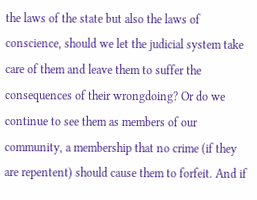the laws of the state but also the laws of conscience, should we let the judicial system take care of them and leave them to suffer the consequences of their wrongdoing? Or do we continue to see them as members of our community, a membership that no crime (if they are repentent) should cause them to forfeit. And if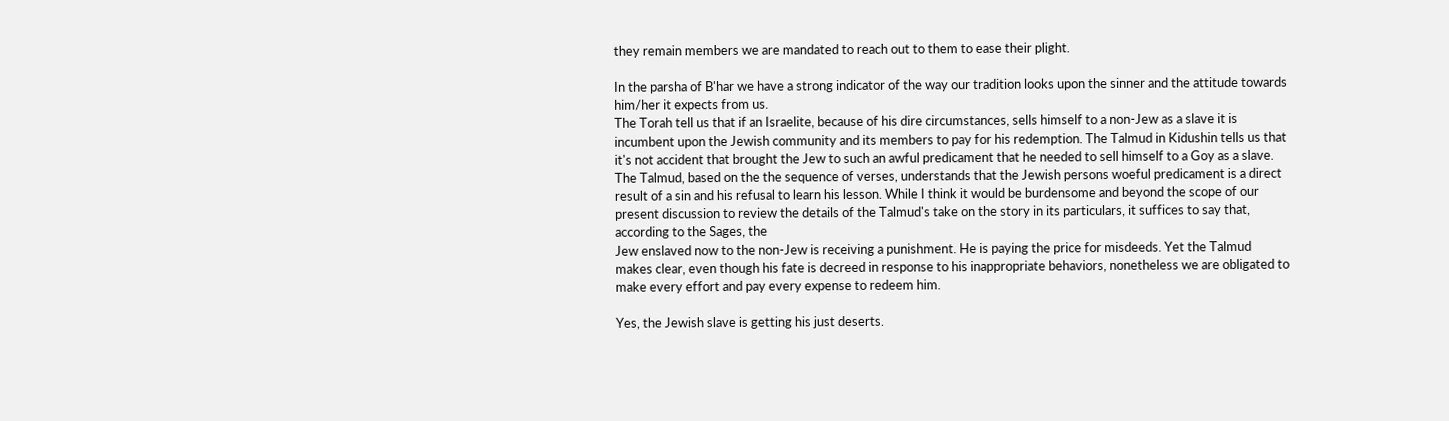they remain members we are mandated to reach out to them to ease their plight.

In the parsha of B'har we have a strong indicator of the way our tradition looks upon the sinner and the attitude towards him/her it expects from us.
The Torah tell us that if an Israelite, because of his dire circumstances, sells himself to a non-Jew as a slave it is incumbent upon the Jewish community and its members to pay for his redemption. The Talmud in Kidushin tells us that it's not accident that brought the Jew to such an awful predicament that he needed to sell himself to a Goy as a slave. The Talmud, based on the the sequence of verses, understands that the Jewish persons woeful predicament is a direct result of a sin and his refusal to learn his lesson. While I think it would be burdensome and beyond the scope of our present discussion to review the details of the Talmud's take on the story in its particulars, it suffices to say that, according to the Sages, the
Jew enslaved now to the non-Jew is receiving a punishment. He is paying the price for misdeeds. Yet the Talmud makes clear, even though his fate is decreed in response to his inappropriate behaviors, nonetheless we are obligated to make every effort and pay every expense to redeem him.

Yes, the Jewish slave is getting his just deserts.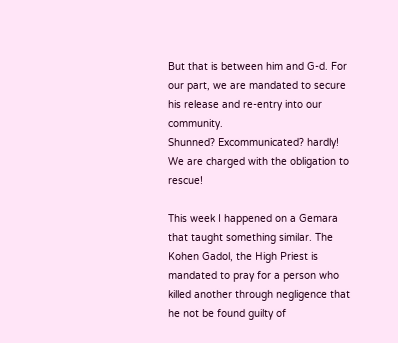But that is between him and G-d. For our part, we are mandated to secure his release and re-entry into our community.
Shunned? Excommunicated? hardly! We are charged with the obligation to rescue!

This week I happened on a Gemara that taught something similar. The Kohen Gadol, the High Priest is mandated to pray for a person who killed another through negligence that he not be found guilty of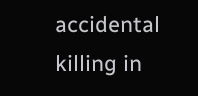accidental killing in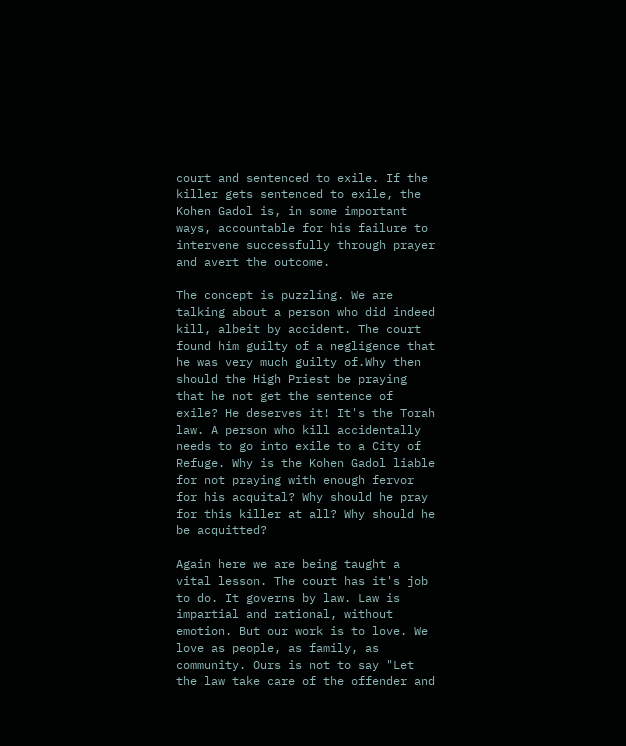court and sentenced to exile. If the killer gets sentenced to exile, the Kohen Gadol is, in some important ways, accountable for his failure to intervene successfully through prayer and avert the outcome.

The concept is puzzling. We are talking about a person who did indeed kill, albeit by accident. The court found him guilty of a negligence that he was very much guilty of.Why then should the High Priest be praying that he not get the sentence of exile? He deserves it! It's the Torah law. A person who kill accidentally needs to go into exile to a City of Refuge. Why is the Kohen Gadol liable for not praying with enough fervor for his acquital? Why should he pray for this killer at all? Why should he be acquitted?

Again here we are being taught a vital lesson. The court has it's job to do. It governs by law. Law is impartial and rational, without emotion. But our work is to love. We love as people, as family, as community. Ours is not to say "Let the law take care of the offender and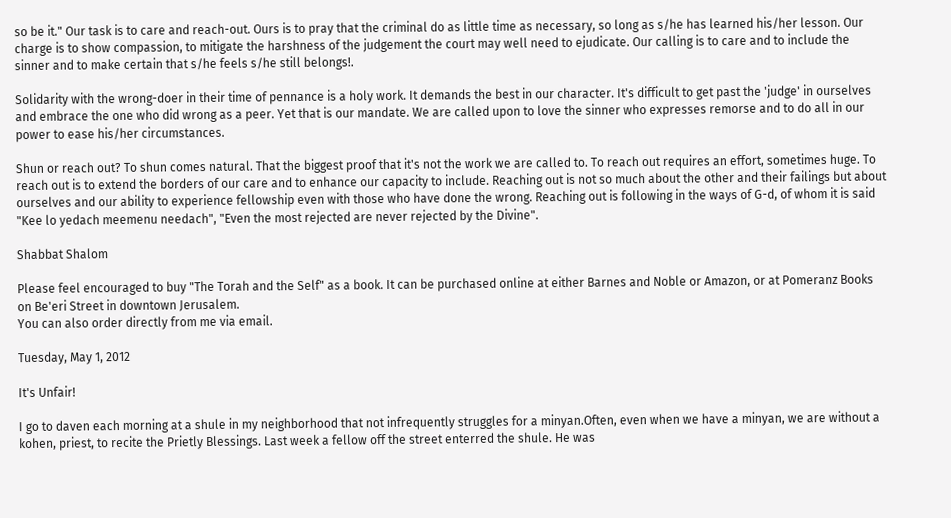so be it." Our task is to care and reach-out. Ours is to pray that the criminal do as little time as necessary, so long as s/he has learned his/her lesson. Our charge is to show compassion, to mitigate the harshness of the judgement the court may well need to ejudicate. Our calling is to care and to include the sinner and to make certain that s/he feels s/he still belongs!.

Solidarity with the wrong-doer in their time of pennance is a holy work. It demands the best in our character. It's difficult to get past the 'judge' in ourselves and embrace the one who did wrong as a peer. Yet that is our mandate. We are called upon to love the sinner who expresses remorse and to do all in our power to ease his/her circumstances.

Shun or reach out? To shun comes natural. That the biggest proof that it's not the work we are called to. To reach out requires an effort, sometimes huge. To reach out is to extend the borders of our care and to enhance our capacity to include. Reaching out is not so much about the other and their failings but about ourselves and our ability to experience fellowship even with those who have done the wrong. Reaching out is following in the ways of G-d, of whom it is said "Kee lo yedach meemenu needach", "Even the most rejected are never rejected by the Divine".

Shabbat Shalom

Please feel encouraged to buy "The Torah and the Self" as a book. It can be purchased online at either Barnes and Noble or Amazon, or at Pomeranz Books on Be'eri Street in downtown Jerusalem.
You can also order directly from me via email.

Tuesday, May 1, 2012

It's Unfair!

I go to daven each morning at a shule in my neighborhood that not infrequently struggles for a minyan.Often, even when we have a minyan, we are without a kohen, priest, to recite the Prietly Blessings. Last week a fellow off the street enterred the shule. He was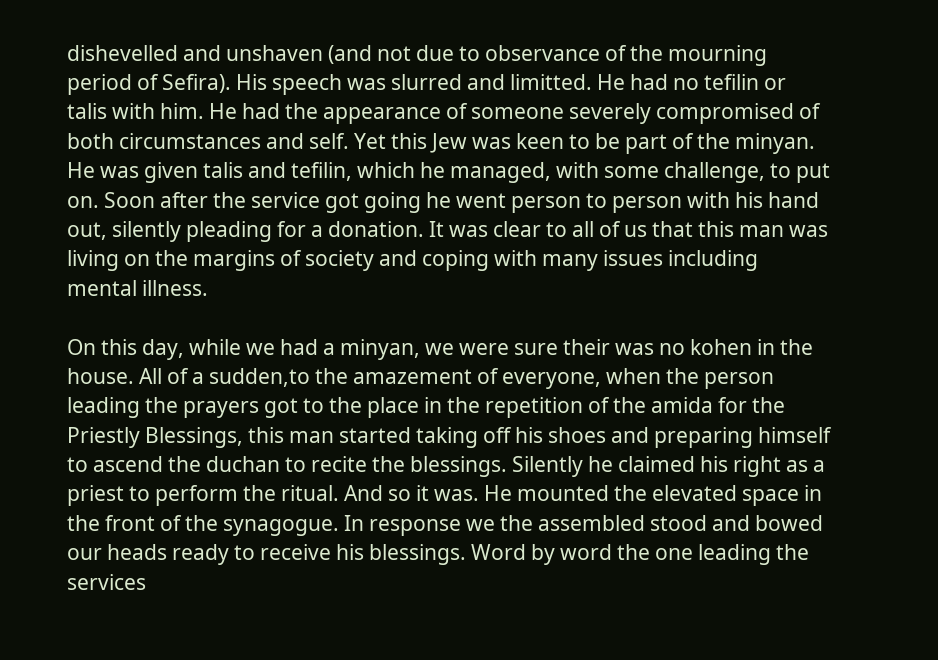dishevelled and unshaven (and not due to observance of the mourning period of Sefira). His speech was slurred and limitted. He had no tefilin or talis with him. He had the appearance of someone severely compromised of both circumstances and self. Yet this Jew was keen to be part of the minyan. He was given talis and tefilin, which he managed, with some challenge, to put on. Soon after the service got going he went person to person with his hand out, silently pleading for a donation. It was clear to all of us that this man was living on the margins of society and coping with many issues including mental illness.

On this day, while we had a minyan, we were sure their was no kohen in the house. All of a sudden,to the amazement of everyone, when the person leading the prayers got to the place in the repetition of the amida for the Priestly Blessings, this man started taking off his shoes and preparing himself to ascend the duchan to recite the blessings. Silently he claimed his right as a priest to perform the ritual. And so it was. He mounted the elevated space in the front of the synagogue. In response we the assembled stood and bowed our heads ready to receive his blessings. Word by word the one leading the services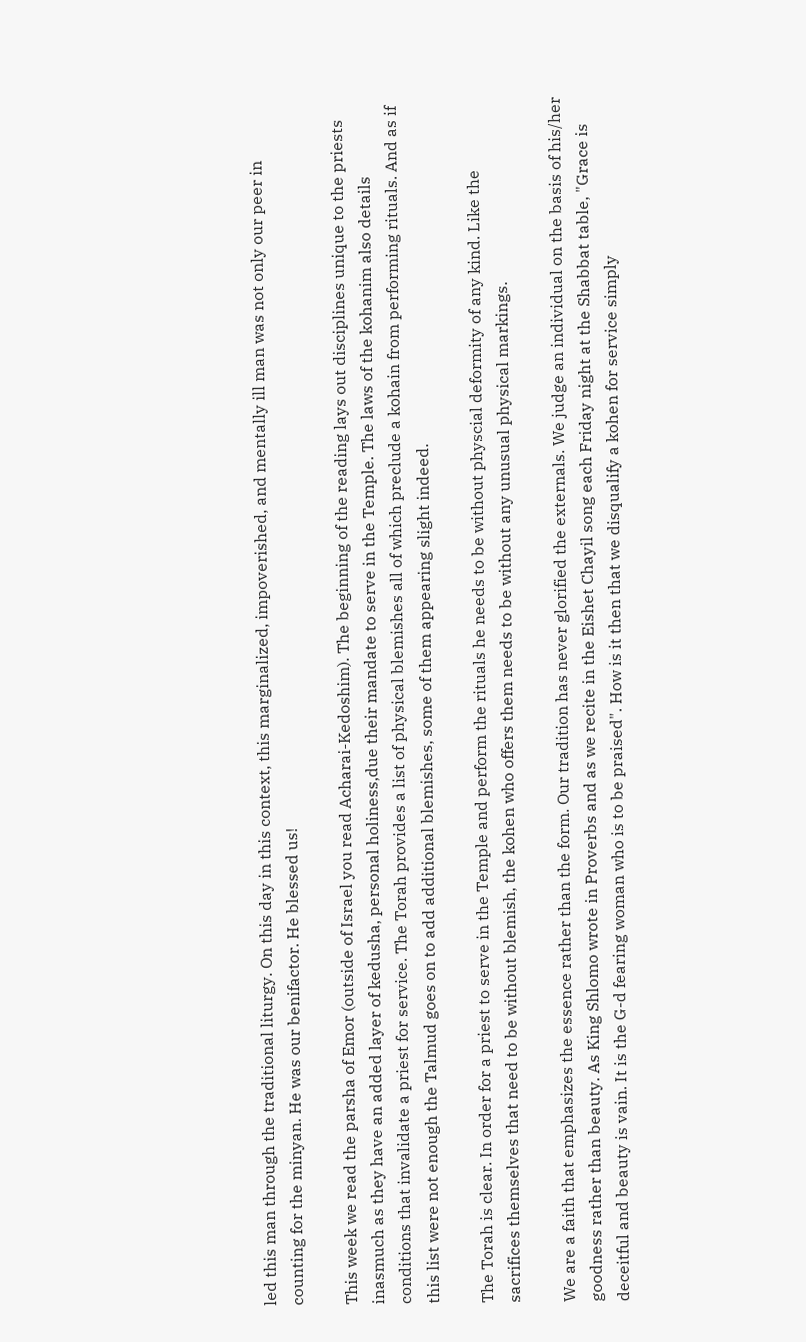led this man through the traditional liturgy. On this day in this context, this marginalized, impoverished, and mentally ill man was not only our peer in counting for the minyan. He was our benifactor. He blessed us!

This week we read the parsha of Emor (outside of Israel you read Acharai-Kedoshim). The beginning of the reading lays out disciplines unique to the priests inasmuch as they have an added layer of kedusha, personal holiness,due their mandate to serve in the Temple. The laws of the kohanim also details conditions that invalidate a priest for service. The Torah provides a list of physical blemishes all of which preclude a kohain from performing rituals. And as if this list were not enough the Talmud goes on to add additional blemishes, some of them appearing slight indeed.

The Torah is clear. In order for a priest to serve in the Temple and perform the rituals he needs to be without physcial deformity of any kind. Like the sacrifices themselves that need to be without blemish, the kohen who offers them needs to be without any unusual physical markings.

We are a faith that emphasizes the essence rather than the form. Our tradition has never glorified the externals. We judge an individual on the basis of his/her goodness rather than beauty. As King Shlomo wrote in Proverbs and as we recite in the Eishet Chayil song each Friday night at the Shabbat table, "Grace is deceitful and beauty is vain. It is the G-d fearing woman who is to be praised". How is it then that we disqualify a kohen for service simply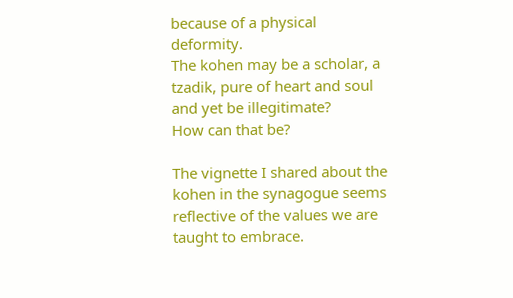because of a physical deformity.
The kohen may be a scholar, a tzadik, pure of heart and soul and yet be illegitimate?
How can that be?

The vignette I shared about the kohen in the synagogue seems reflective of the values we are taught to embrace.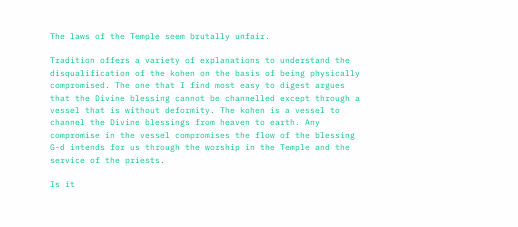The laws of the Temple seem brutally unfair.

Tradition offers a variety of explanations to understand the disqualification of the kohen on the basis of being physically compromised. The one that I find most easy to digest argues that the Divine blessing cannot be channelled except through a vessel that is without deformity. The kohen is a vessel to channel the Divine blessings from heaven to earth. Any compromise in the vessel compromises the flow of the blessing G-d intends for us through the worship in the Temple and the service of the priests.

Is it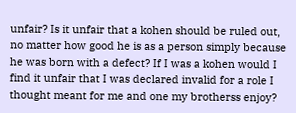unfair? Is it unfair that a kohen should be ruled out, no matter how good he is as a person simply because he was born with a defect? If I was a kohen would I find it unfair that I was declared invalid for a role I thought meant for me and one my brotherss enjoy?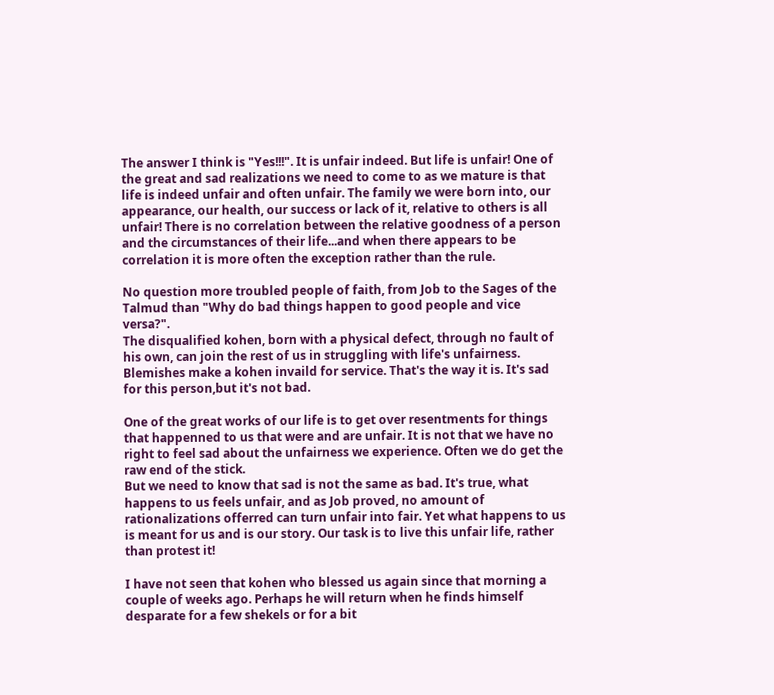The answer I think is "Yes!!!". It is unfair indeed. But life is unfair! One of the great and sad realizations we need to come to as we mature is that life is indeed unfair and often unfair. The family we were born into, our appearance, our health, our success or lack of it, relative to others is all unfair! There is no correlation between the relative goodness of a person and the circumstances of their life...and when there appears to be correlation it is more often the exception rather than the rule.

No question more troubled people of faith, from Job to the Sages of the Talmud than "Why do bad things happen to good people and vice versa?".
The disqualified kohen, born with a physical defect, through no fault of his own, can join the rest of us in struggling with life's unfairness. Blemishes make a kohen invaild for service. That's the way it is. It's sad for this person,but it's not bad.

One of the great works of our life is to get over resentments for things that happenned to us that were and are unfair. It is not that we have no right to feel sad about the unfairness we experience. Often we do get the raw end of the stick.
But we need to know that sad is not the same as bad. It's true, what happens to us feels unfair, and as Job proved, no amount of rationalizations offerred can turn unfair into fair. Yet what happens to us is meant for us and is our story. Our task is to live this unfair life, rather than protest it!

I have not seen that kohen who blessed us again since that morning a couple of weeks ago. Perhaps he will return when he finds himself desparate for a few shekels or for a bit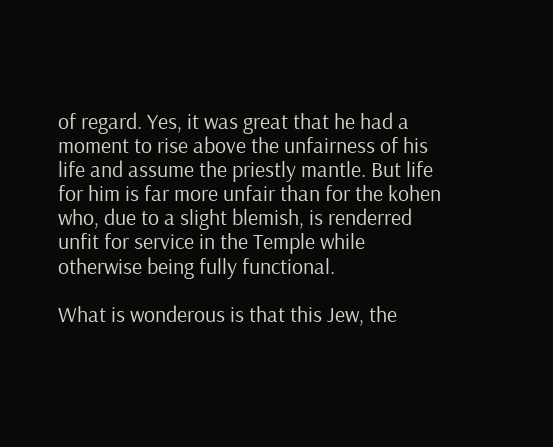of regard. Yes, it was great that he had a moment to rise above the unfairness of his life and assume the priestly mantle. But life for him is far more unfair than for the kohen who, due to a slight blemish, is renderred unfit for service in the Temple while otherwise being fully functional.

What is wonderous is that this Jew, the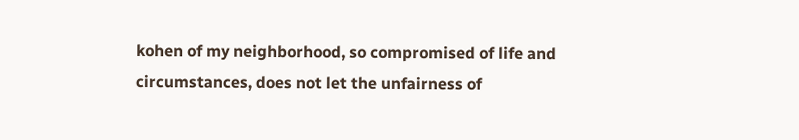kohen of my neighborhood, so compromised of life and circumstances, does not let the unfairness of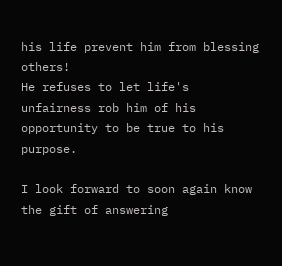his life prevent him from blessing others!
He refuses to let life's unfairness rob him of his opportunity to be true to his purpose.

I look forward to soon again know the gift of answering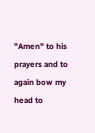"Amen" to his prayers and to again bow my head to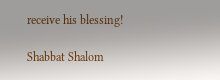receive his blessing!

Shabbat Shalom